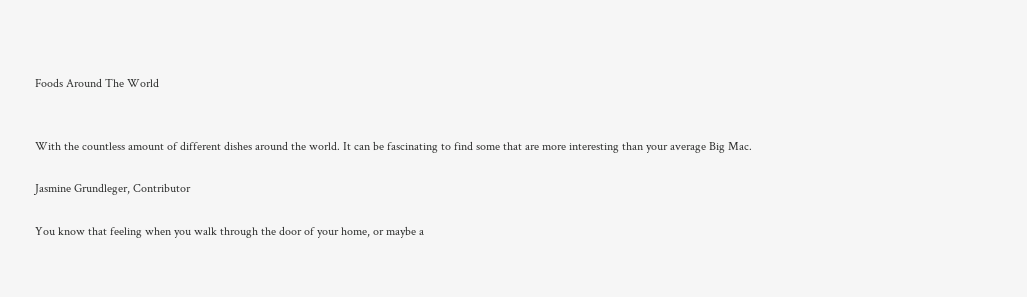Foods Around The World


With the countless amount of different dishes around the world. It can be fascinating to find some that are more interesting than your average Big Mac.

Jasmine Grundleger, Contributor

You know that feeling when you walk through the door of your home, or maybe a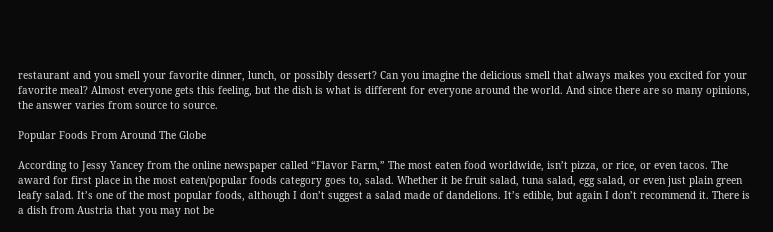restaurant and you smell your favorite dinner, lunch, or possibly dessert? Can you imagine the delicious smell that always makes you excited for your favorite meal? Almost everyone gets this feeling, but the dish is what is different for everyone around the world. And since there are so many opinions, the answer varies from source to source.

Popular Foods From Around The Globe

According to Jessy Yancey from the online newspaper called “Flavor Farm,” The most eaten food worldwide, isn’t pizza, or rice, or even tacos. The award for first place in the most eaten/popular foods category goes to, salad. Whether it be fruit salad, tuna salad, egg salad, or even just plain green leafy salad. It’s one of the most popular foods, although I don’t suggest a salad made of dandelions. It’s edible, but again I don’t recommend it. There is a dish from Austria that you may not be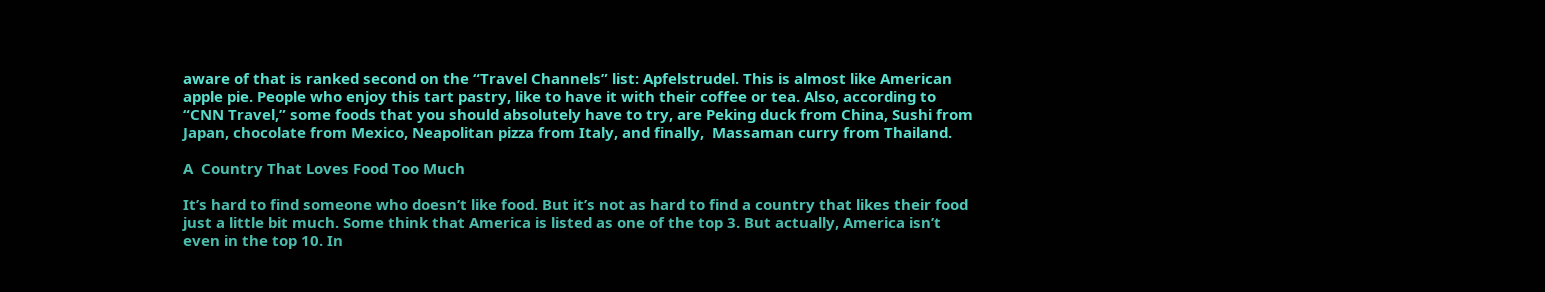aware of that is ranked second on the “Travel Channels” list: Apfelstrudel. This is almost like American apple pie. People who enjoy this tart pastry, like to have it with their coffee or tea. Also, according to “CNN Travel,” some foods that you should absolutely have to try, are Peking duck from China, Sushi from Japan, chocolate from Mexico, Neapolitan pizza from Italy, and finally,  Massaman curry from Thailand.

A  Country That Loves Food Too Much

It’s hard to find someone who doesn’t like food. But it’s not as hard to find a country that likes their food just a little bit much. Some think that America is listed as one of the top 3. But actually, America isn’t even in the top 10. In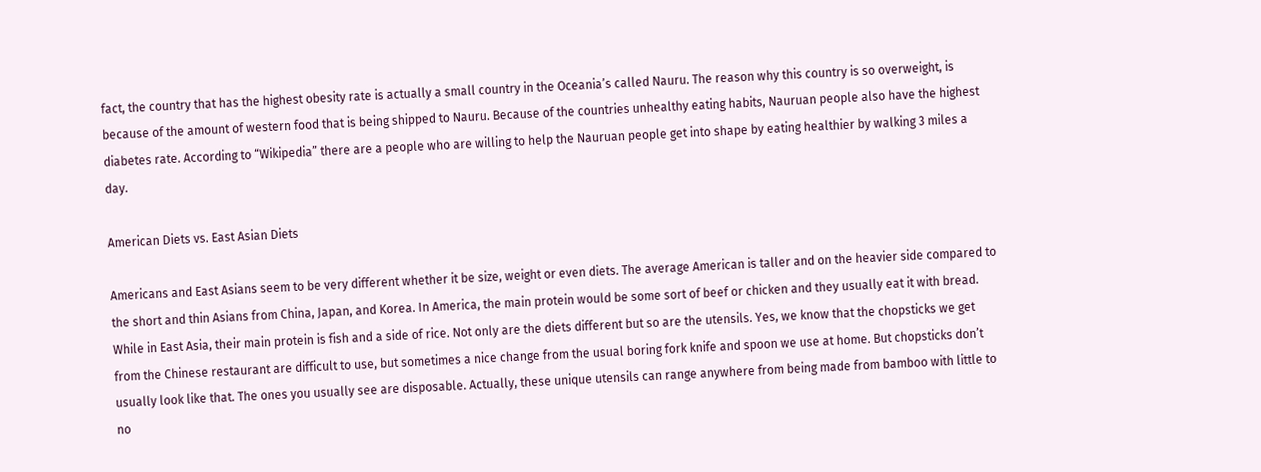fact, the country that has the highest obesity rate is actually a small country in the Oceania’s called Nauru. The reason why this country is so overweight, is because of the amount of western food that is being shipped to Nauru. Because of the countries unhealthy eating habits, Nauruan people also have the highest diabetes rate. According to “Wikipedia” there are a people who are willing to help the Nauruan people get into shape by eating healthier by walking 3 miles a day.

American Diets vs. East Asian Diets

Americans and East Asians seem to be very different whether it be size, weight or even diets. The average American is taller and on the heavier side compared to the short and thin Asians from China, Japan, and Korea. In America, the main protein would be some sort of beef or chicken and they usually eat it with bread. While in East Asia, their main protein is fish and a side of rice. Not only are the diets different but so are the utensils. Yes, we know that the chopsticks we get from the Chinese restaurant are difficult to use, but sometimes a nice change from the usual boring fork knife and spoon we use at home. But chopsticks don’t usually look like that. The ones you usually see are disposable. Actually, these unique utensils can range anywhere from being made from bamboo with little to no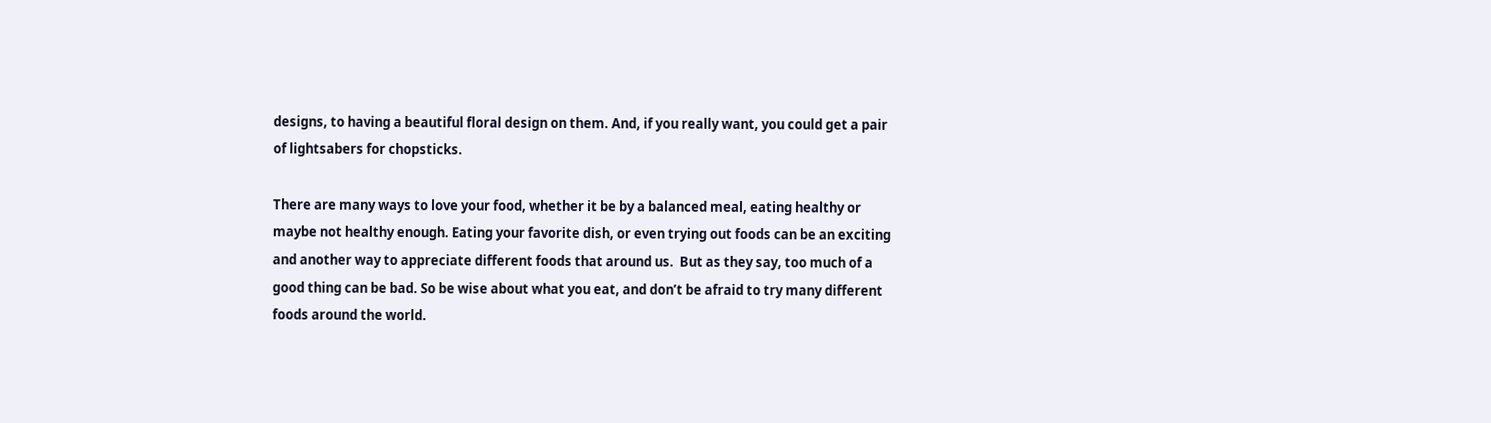designs, to having a beautiful floral design on them. And, if you really want, you could get a pair of lightsabers for chopsticks.

There are many ways to love your food, whether it be by a balanced meal, eating healthy or maybe not healthy enough. Eating your favorite dish, or even trying out foods can be an exciting and another way to appreciate different foods that around us.  But as they say, too much of a good thing can be bad. So be wise about what you eat, and don’t be afraid to try many different foods around the world.